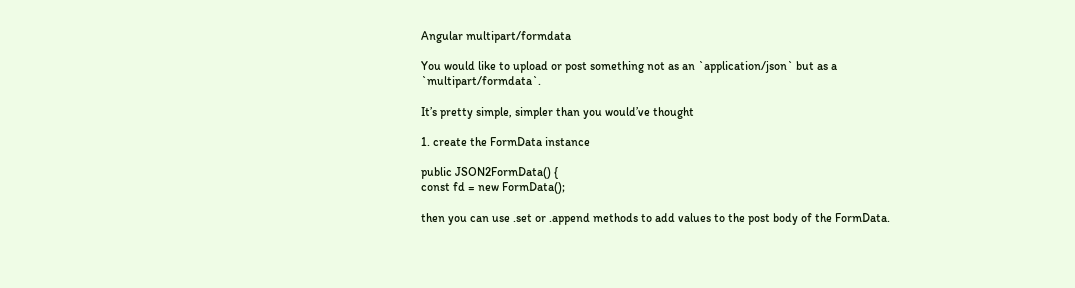Angular multipart/formdata

You would like to upload or post something not as an `application/json` but as a `multipart/formdata`.

It’s pretty simple, simpler than you would’ve thought

1. create the FormData instance

public JSON2FormData() {
const fd = new FormData();

then you can use .set or .append methods to add values to the post body of the FormData.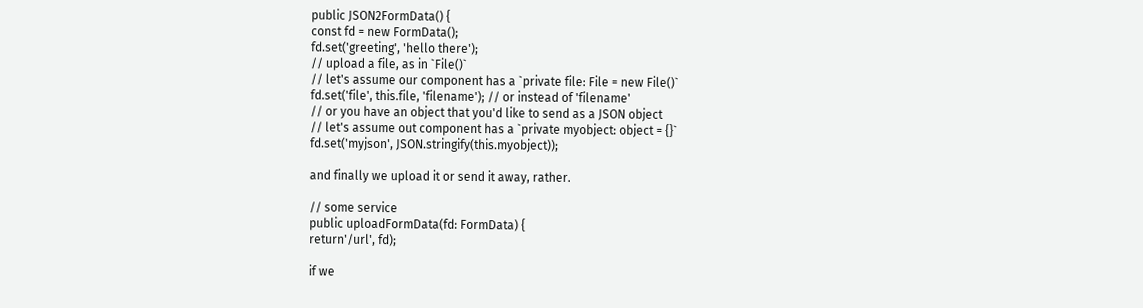public JSON2FormData() {
const fd = new FormData();
fd.set('greeting', 'hello there');
// upload a file, as in `File()`
// let's assume our component has a `private file: File = new File()`
fd.set('file', this.file, 'filename'); // or instead of 'filename'
// or you have an object that you'd like to send as a JSON object
// let's assume out component has a `private myobject: object = {}`
fd.set('myjson', JSON.stringify(this.myobject));

and finally we upload it or send it away, rather.

// some service
public uploadFormData(fd: FormData) {
return'/url', fd);

if we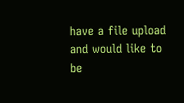have a file upload and would like to be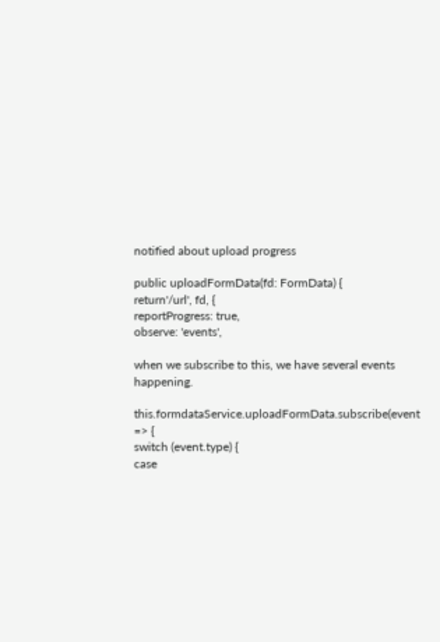notified about upload progress

public uploadFormData(fd: FormData) {
return'/url', fd, {
reportProgress: true,
observe: 'events',

when we subscribe to this, we have several events happening.

this.formdataService.uploadFormData.subscribe(event => {
switch (event.type) {
case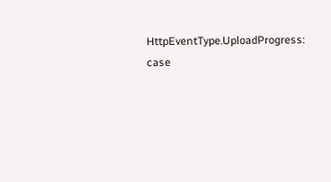HttpEventType.UploadProgress:
case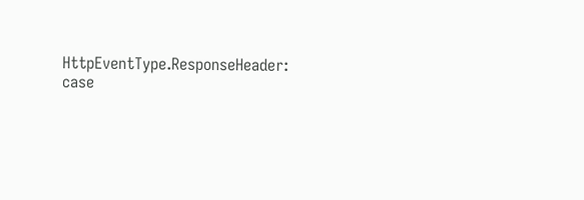HttpEventType.ResponseHeader:
case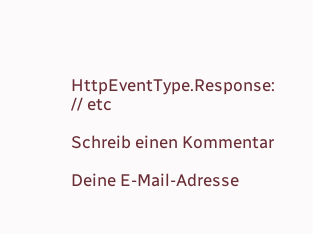HttpEventType.Response:
// etc

Schreib einen Kommentar

Deine E-Mail-Adresse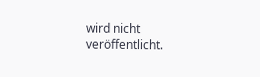wird nicht veröffentlicht.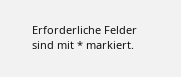Erforderliche Felder sind mit * markiert.